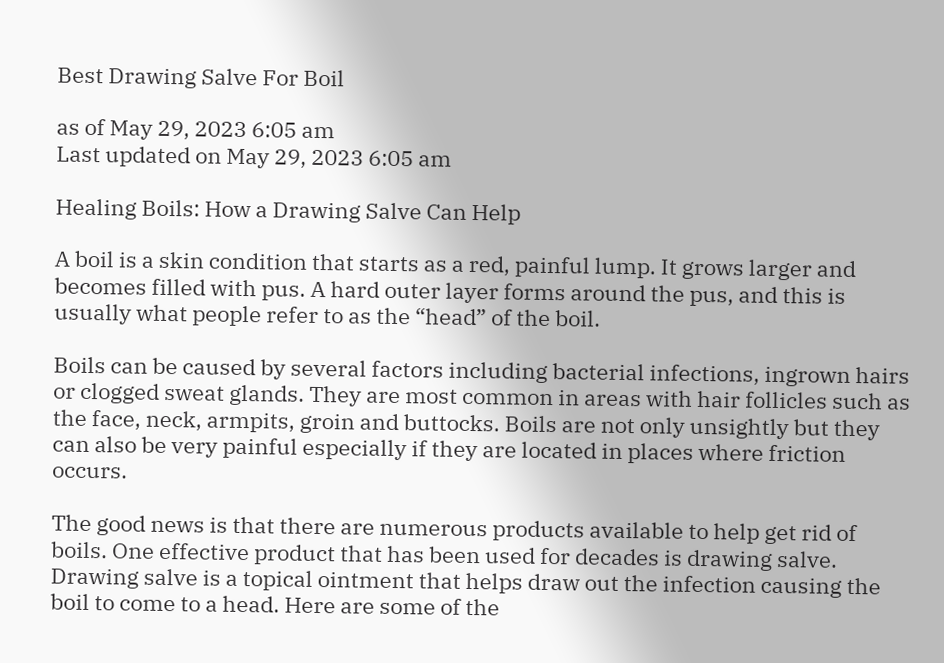Best Drawing Salve For Boil

as of May 29, 2023 6:05 am
Last updated on May 29, 2023 6:05 am

Healing Boils: How a Drawing Salve Can Help

A boil is a skin condition that starts as a red, painful lump. It grows larger and becomes filled with pus. A hard outer layer forms around the pus, and this is usually what people refer to as the “head” of the boil.

Boils can be caused by several factors including bacterial infections, ingrown hairs or clogged sweat glands. They are most common in areas with hair follicles such as the face, neck, armpits, groin and buttocks. Boils are not only unsightly but they can also be very painful especially if they are located in places where friction occurs.

The good news is that there are numerous products available to help get rid of boils. One effective product that has been used for decades is drawing salve. Drawing salve is a topical ointment that helps draw out the infection causing the boil to come to a head. Here are some of the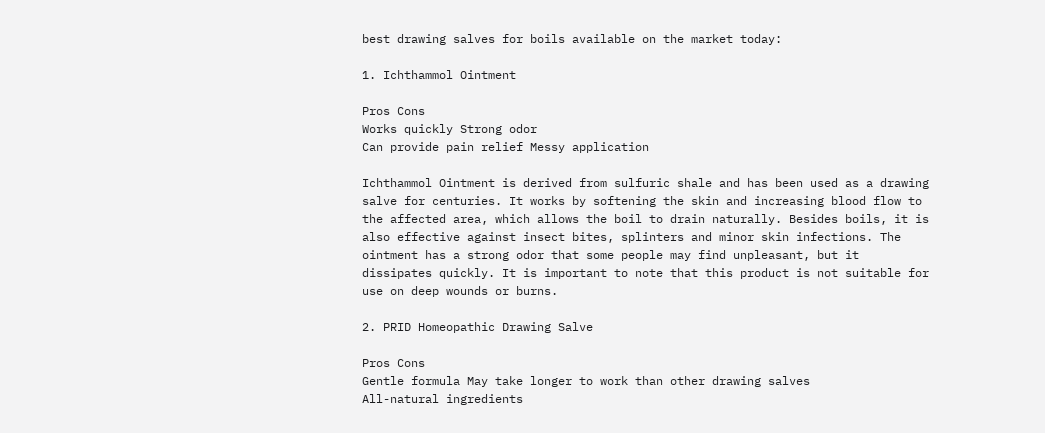best drawing salves for boils available on the market today:

1. Ichthammol Ointment

Pros Cons
Works quickly Strong odor
Can provide pain relief Messy application

Ichthammol Ointment is derived from sulfuric shale and has been used as a drawing salve for centuries. It works by softening the skin and increasing blood flow to the affected area, which allows the boil to drain naturally. Besides boils, it is also effective against insect bites, splinters and minor skin infections. The ointment has a strong odor that some people may find unpleasant, but it dissipates quickly. It is important to note that this product is not suitable for use on deep wounds or burns.

2. PRID Homeopathic Drawing Salve

Pros Cons
Gentle formula May take longer to work than other drawing salves
All-natural ingredients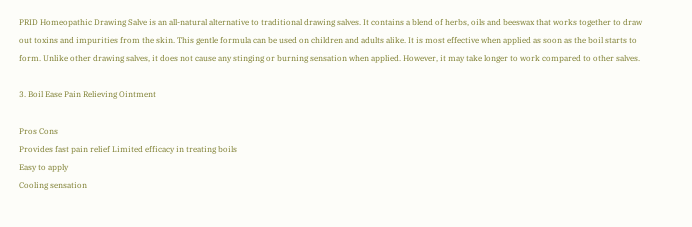PRID Homeopathic Drawing Salve is an all-natural alternative to traditional drawing salves. It contains a blend of herbs, oils and beeswax that works together to draw out toxins and impurities from the skin. This gentle formula can be used on children and adults alike. It is most effective when applied as soon as the boil starts to form. Unlike other drawing salves, it does not cause any stinging or burning sensation when applied. However, it may take longer to work compared to other salves.

3. Boil Ease Pain Relieving Ointment

Pros Cons
Provides fast pain relief Limited efficacy in treating boils
Easy to apply
Cooling sensation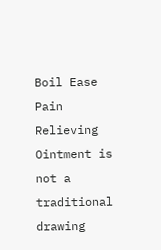Boil Ease Pain Relieving Ointment is not a traditional drawing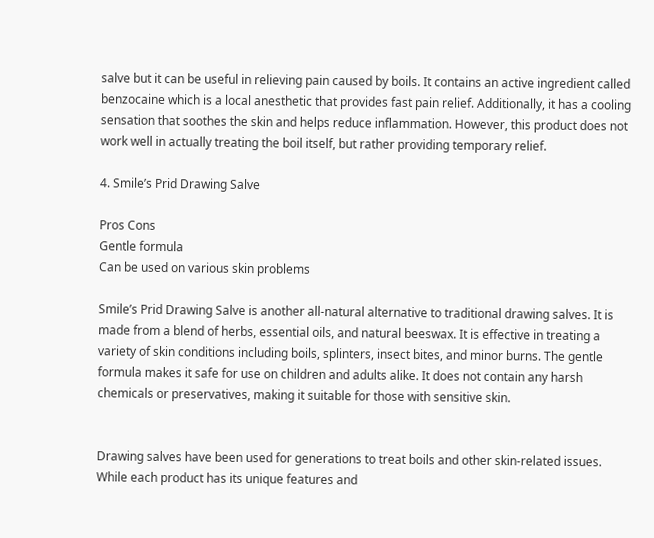salve but it can be useful in relieving pain caused by boils. It contains an active ingredient called benzocaine which is a local anesthetic that provides fast pain relief. Additionally, it has a cooling sensation that soothes the skin and helps reduce inflammation. However, this product does not work well in actually treating the boil itself, but rather providing temporary relief.

4. Smile’s Prid Drawing Salve

Pros Cons
Gentle formula
Can be used on various skin problems

Smile’s Prid Drawing Salve is another all-natural alternative to traditional drawing salves. It is made from a blend of herbs, essential oils, and natural beeswax. It is effective in treating a variety of skin conditions including boils, splinters, insect bites, and minor burns. The gentle formula makes it safe for use on children and adults alike. It does not contain any harsh chemicals or preservatives, making it suitable for those with sensitive skin.


Drawing salves have been used for generations to treat boils and other skin-related issues. While each product has its unique features and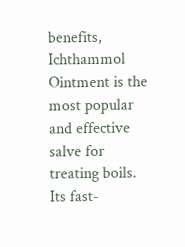benefits, Ichthammol Ointment is the most popular and effective salve for treating boils. Its fast-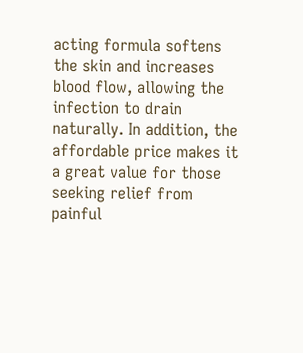acting formula softens the skin and increases blood flow, allowing the infection to drain naturally. In addition, the affordable price makes it a great value for those seeking relief from painful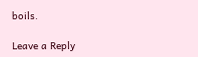boils.

Leave a Reply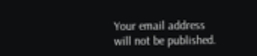Your email address will not be published.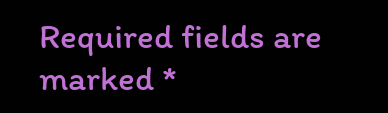Required fields are marked *